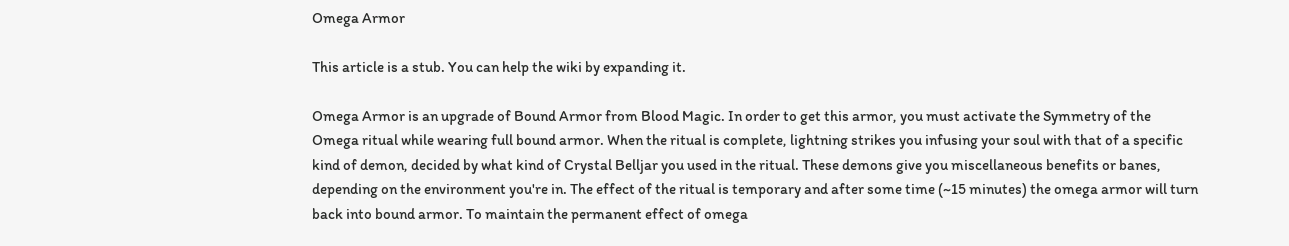Omega Armor

This article is a stub. You can help the wiki by expanding it.

Omega Armor is an upgrade of Bound Armor from Blood Magic. In order to get this armor, you must activate the Symmetry of the Omega ritual while wearing full bound armor. When the ritual is complete, lightning strikes you infusing your soul with that of a specific kind of demon, decided by what kind of Crystal Belljar you used in the ritual. These demons give you miscellaneous benefits or banes, depending on the environment you're in. The effect of the ritual is temporary and after some time (~15 minutes) the omega armor will turn back into bound armor. To maintain the permanent effect of omega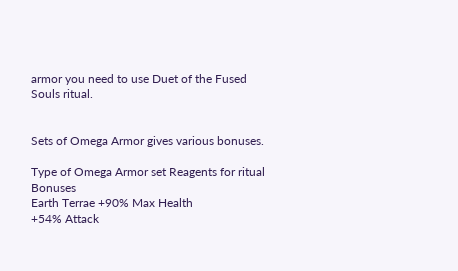armor you need to use Duet of the Fused Souls ritual.


Sets of Omega Armor gives various bonuses.

Type of Omega Armor set Reagents for ritual Bonuses
Earth Terrae +90% Max Health
+54% Attack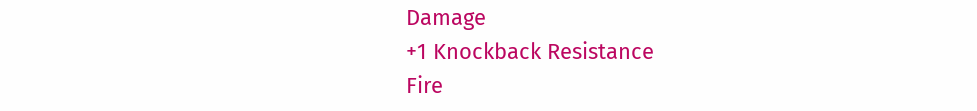Damage
+1 Knockback Resistance
Fire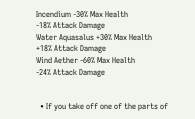Incendium -30% Max Health
-18% Attack Damage
Water Aquasalus +30% Max Health
+18% Attack Damage
Wind Aether -60% Max Health
-24% Attack Damage


  • If you take off one of the parts of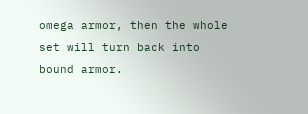omega armor, then the whole set will turn back into bound armor.